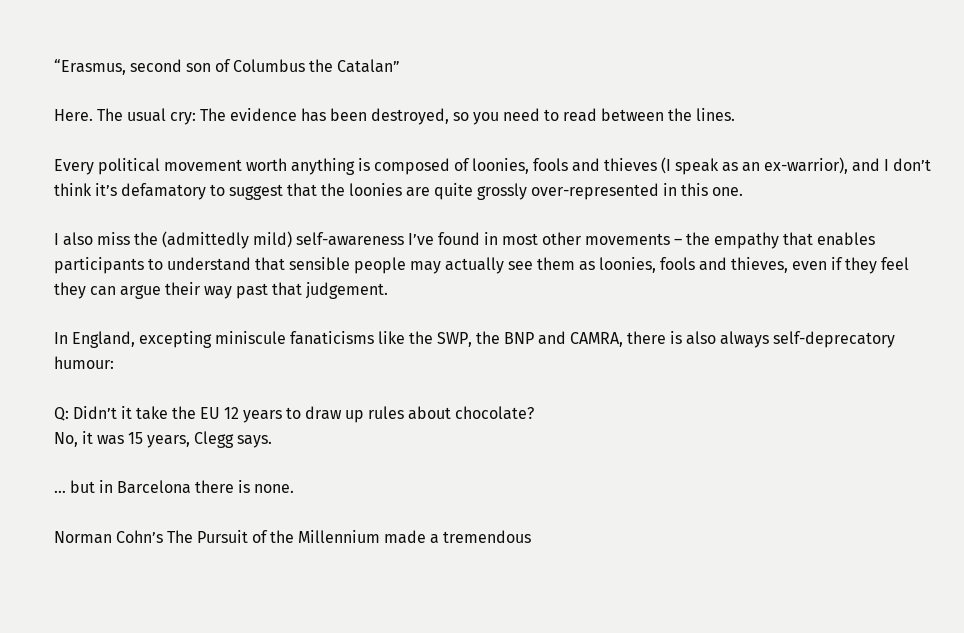“Erasmus, second son of Columbus the Catalan”

Here. The usual cry: The evidence has been destroyed, so you need to read between the lines.

Every political movement worth anything is composed of loonies, fools and thieves (I speak as an ex-warrior), and I don’t think it’s defamatory to suggest that the loonies are quite grossly over-represented in this one.

I also miss the (admittedly mild) self-awareness I’ve found in most other movements – the empathy that enables participants to understand that sensible people may actually see them as loonies, fools and thieves, even if they feel they can argue their way past that judgement.

In England, excepting miniscule fanaticisms like the SWP, the BNP and CAMRA, there is also always self-deprecatory humour:

Q: Didn’t it take the EU 12 years to draw up rules about chocolate?
No, it was 15 years, Clegg says.

… but in Barcelona there is none.

Norman Cohn’s The Pursuit of the Millennium made a tremendous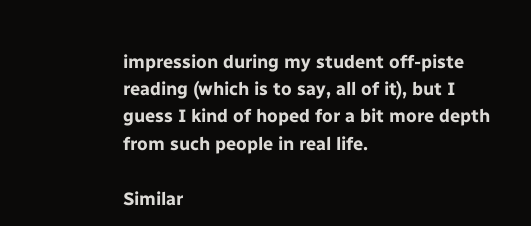impression during my student off-piste reading (which is to say, all of it), but I guess I kind of hoped for a bit more depth from such people in real life.

Similar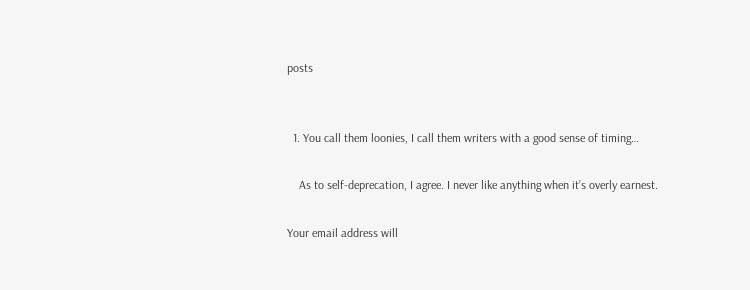posts


  1. You call them loonies, I call them writers with a good sense of timing…

    As to self-deprecation, I agree. I never like anything when it’s overly earnest.

Your email address will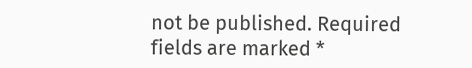not be published. Required fields are marked *